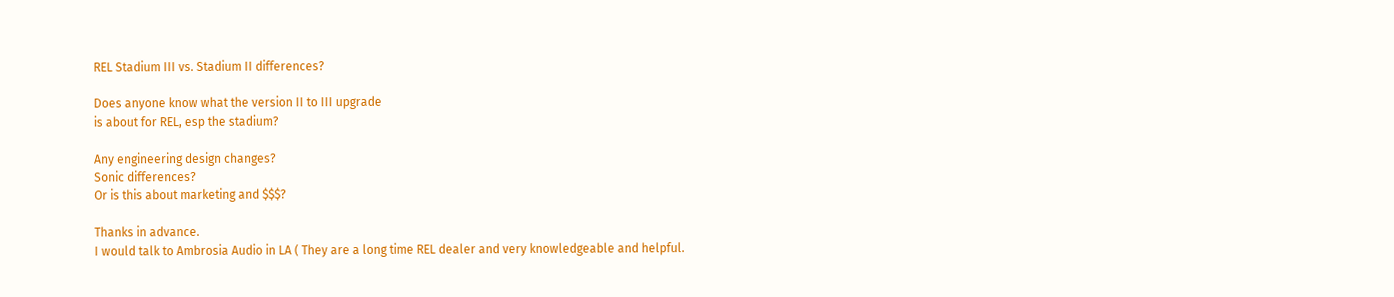REL Stadium III vs. Stadium II differences?

Does anyone know what the version II to III upgrade
is about for REL, esp the stadium?

Any engineering design changes?
Sonic differences?
Or is this about marketing and $$$?

Thanks in advance.
I would talk to Ambrosia Audio in LA ( They are a long time REL dealer and very knowledgeable and helpful.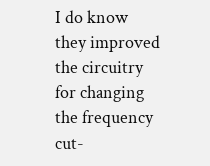I do know they improved the circuitry for changing the frequency cut-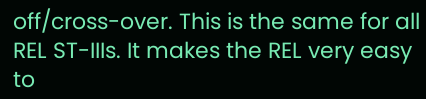off/cross-over. This is the same for all REL ST-IIIs. It makes the REL very easy to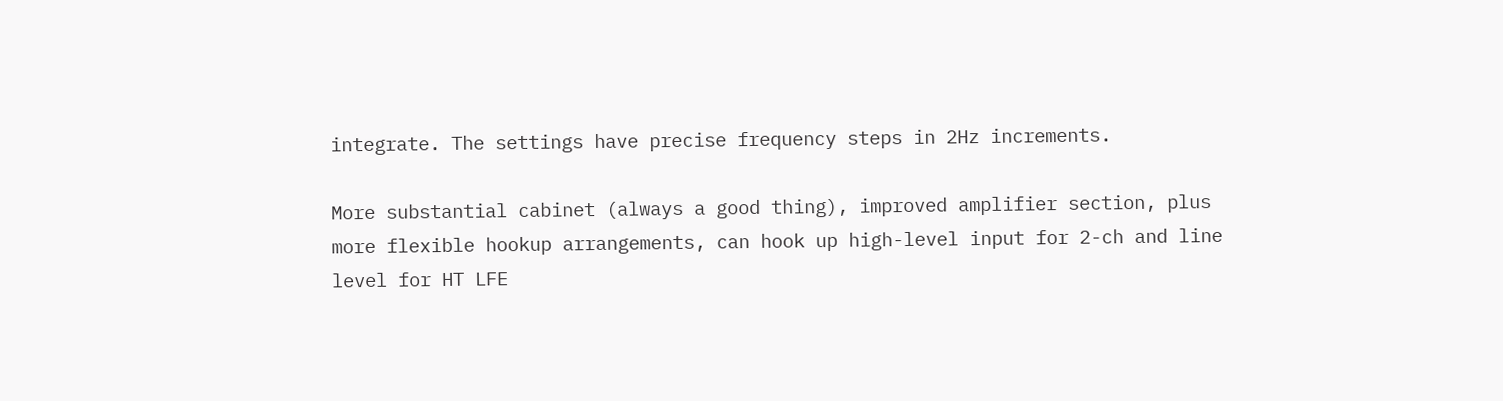integrate. The settings have precise frequency steps in 2Hz increments.

More substantial cabinet (always a good thing), improved amplifier section, plus more flexible hookup arrangements, can hook up high-level input for 2-ch and line level for HT LFE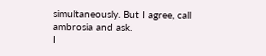simultaneously. But I agree, call ambrosia and ask.
I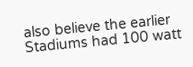also believe the earlier Stadiums had 100 watt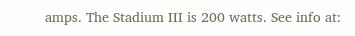amps. The Stadium III is 200 watts. See info at: